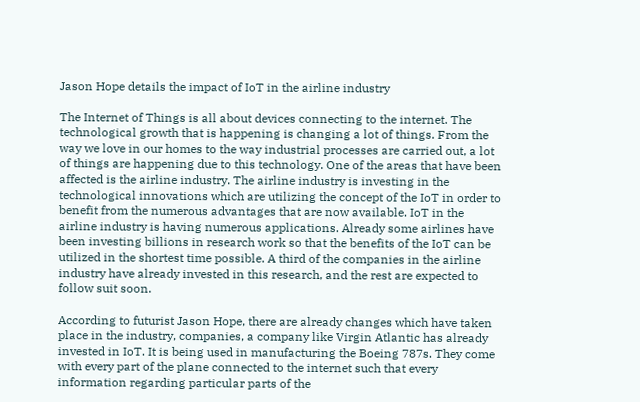Jason Hope details the impact of IoT in the airline industry

The Internet of Things is all about devices connecting to the internet. The technological growth that is happening is changing a lot of things. From the way we love in our homes to the way industrial processes are carried out, a lot of things are happening due to this technology. One of the areas that have been affected is the airline industry. The airline industry is investing in the technological innovations which are utilizing the concept of the IoT in order to benefit from the numerous advantages that are now available. IoT in the airline industry is having numerous applications. Already some airlines have been investing billions in research work so that the benefits of the IoT can be utilized in the shortest time possible. A third of the companies in the airline industry have already invested in this research, and the rest are expected to follow suit soon.

According to futurist Jason Hope, there are already changes which have taken place in the industry, companies, a company like Virgin Atlantic has already invested in IoT. It is being used in manufacturing the Boeing 787s. They come with every part of the plane connected to the internet such that every information regarding particular parts of the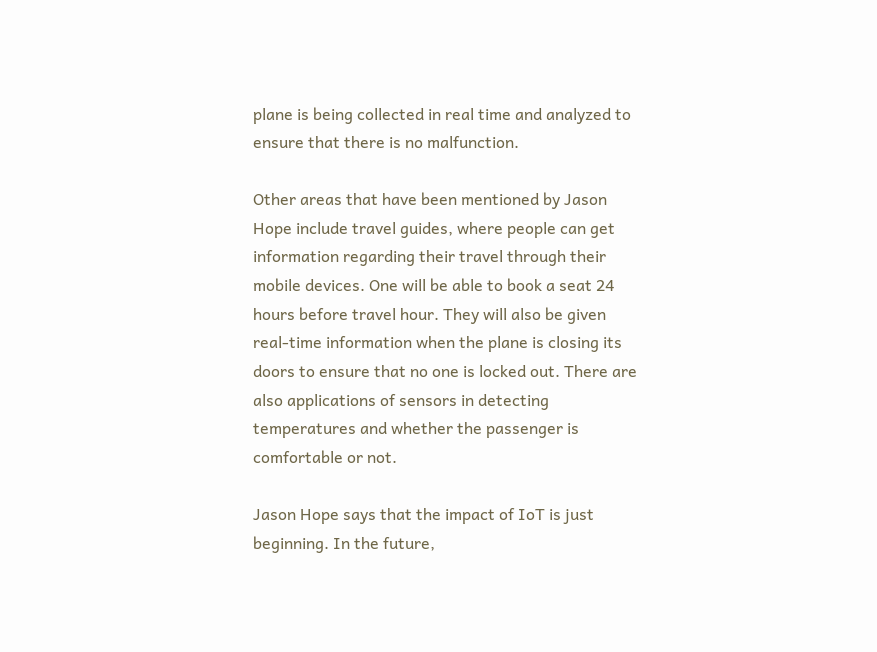plane is being collected in real time and analyzed to ensure that there is no malfunction.

Other areas that have been mentioned by Jason Hope include travel guides, where people can get information regarding their travel through their mobile devices. One will be able to book a seat 24 hours before travel hour. They will also be given real-time information when the plane is closing its doors to ensure that no one is locked out. There are also applications of sensors in detecting temperatures and whether the passenger is comfortable or not.

Jason Hope says that the impact of IoT is just beginning. In the future,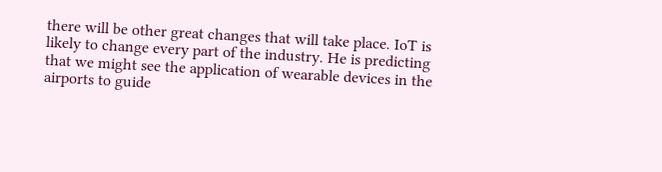there will be other great changes that will take place. IoT is likely to change every part of the industry. He is predicting that we might see the application of wearable devices in the airports to guide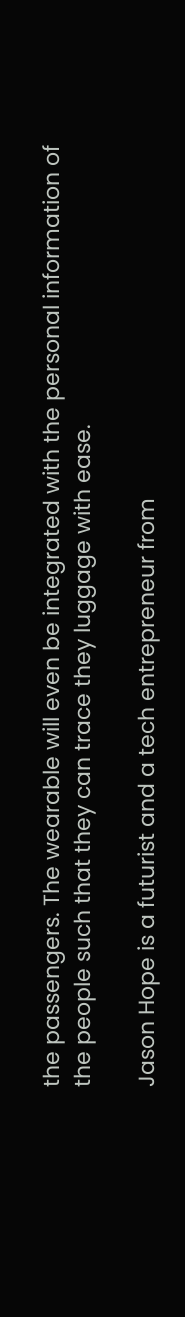the passengers. The wearable will even be integrated with the personal information of the people such that they can trace they luggage with ease.

Jason Hope is a futurist and a tech entrepreneur from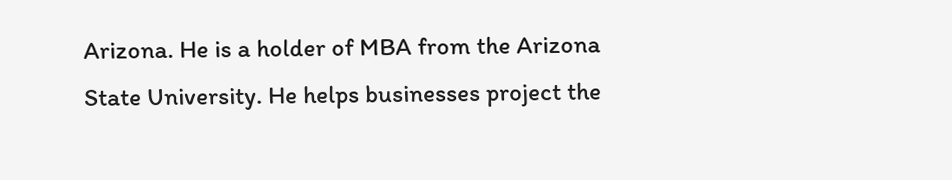Arizona. He is a holder of MBA from the Arizona State University. He helps businesses project the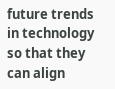future trends in technology so that they can align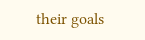their goals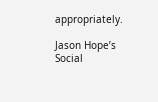appropriately.

Jason Hope’s  Social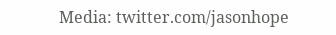Media: twitter.com/jasonhope